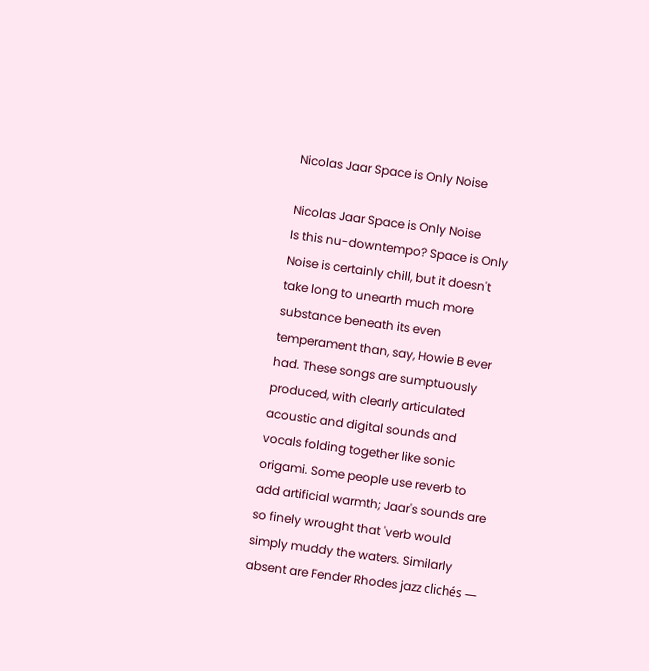Nicolas Jaar Space is Only Noise

Nicolas Jaar Space is Only Noise
Is this nu-downtempo? Space is Only Noise is certainly chill, but it doesn't take long to unearth much more substance beneath its even temperament than, say, Howie B ever had. These songs are sumptuously produced, with clearly articulated acoustic and digital sounds and vocals folding together like sonic origami. Some people use reverb to add artificial warmth; Jaar's sounds are so finely wrought that 'verb would simply muddy the waters. Similarly absent are Fender Rhodes jazz clichés ―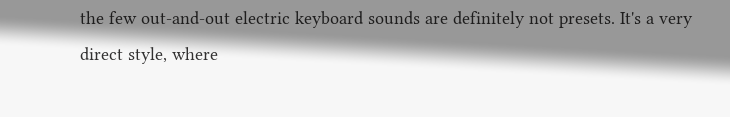the few out-and-out electric keyboard sounds are definitely not presets. It's a very direct style, where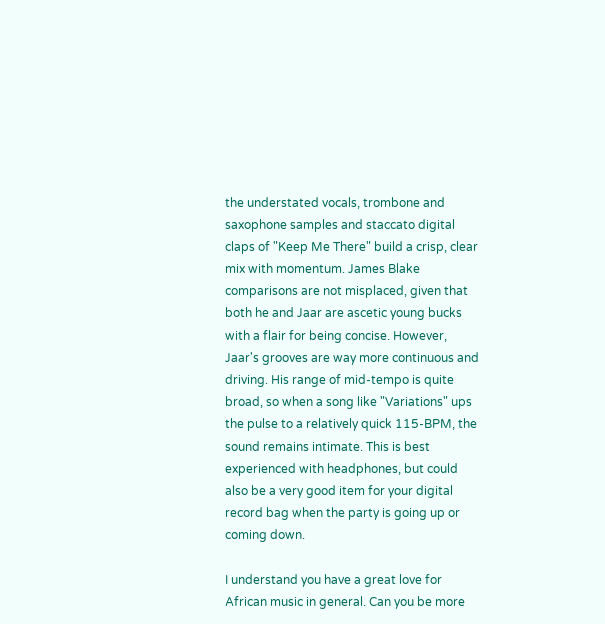the understated vocals, trombone and saxophone samples and staccato digital claps of "Keep Me There" build a crisp, clear mix with momentum. James Blake comparisons are not misplaced, given that both he and Jaar are ascetic young bucks with a flair for being concise. However, Jaar's grooves are way more continuous and driving. His range of mid-tempo is quite broad, so when a song like "Variations" ups the pulse to a relatively quick 115-BPM, the sound remains intimate. This is best experienced with headphones, but could also be a very good item for your digital record bag when the party is going up or coming down.

I understand you have a great love for African music in general. Can you be more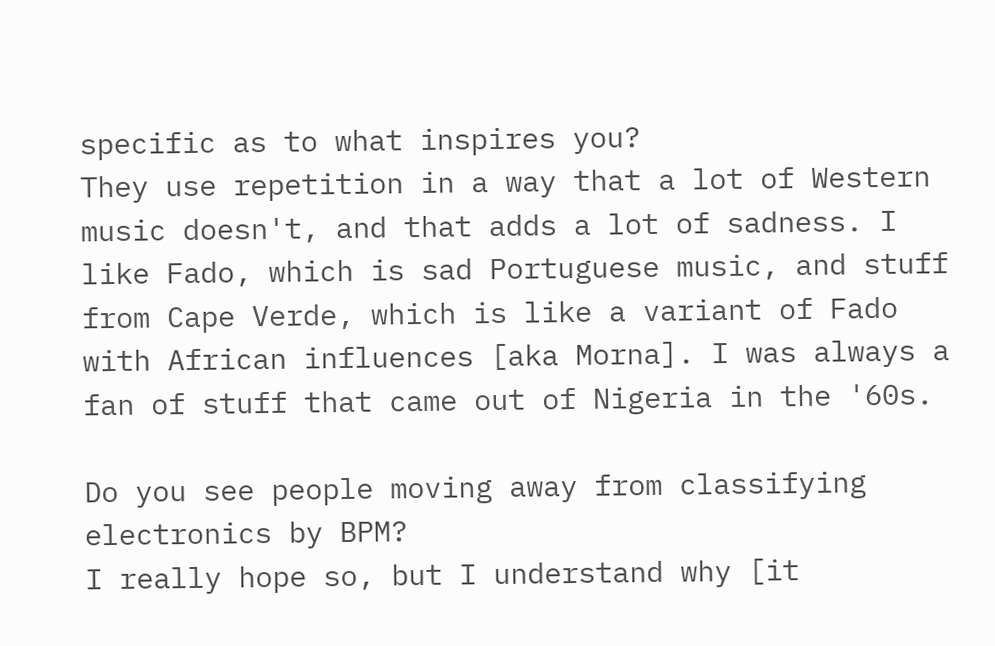specific as to what inspires you?
They use repetition in a way that a lot of Western music doesn't, and that adds a lot of sadness. I like Fado, which is sad Portuguese music, and stuff from Cape Verde, which is like a variant of Fado with African influences [aka Morna]. I was always a fan of stuff that came out of Nigeria in the '60s.

Do you see people moving away from classifying electronics by BPM?
I really hope so, but I understand why [it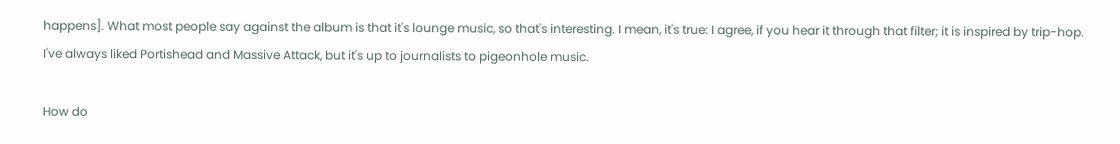happens]. What most people say against the album is that it's lounge music, so that's interesting. I mean, it's true: I agree, if you hear it through that filter; it is inspired by trip-hop. I've always liked Portishead and Massive Attack, but it's up to journalists to pigeonhole music.

How do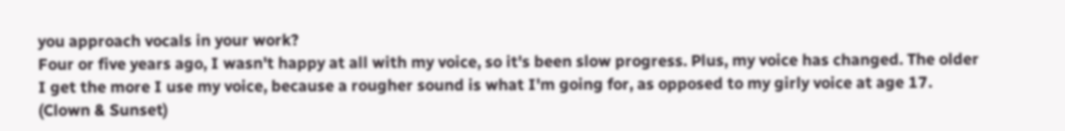you approach vocals in your work?
Four or five years ago, I wasn't happy at all with my voice, so it's been slow progress. Plus, my voice has changed. The older I get the more I use my voice, because a rougher sound is what I'm going for, as opposed to my girly voice at age 17. (Clown & Sunset)